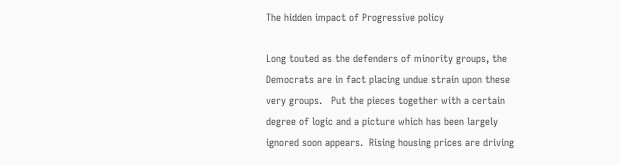The hidden impact of Progressive policy

Long touted as the defenders of minority groups, the Democrats are in fact placing undue strain upon these very groups.   Put the pieces together with a certain degree of logic and a picture which has been largely ignored soon appears.  Rising housing prices are driving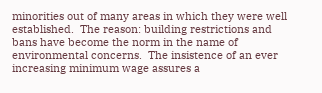minorities out of many areas in which they were well established.  The reason: building restrictions and bans have become the norm in the name of environmental concerns.  The insistence of an ever increasing minimum wage assures a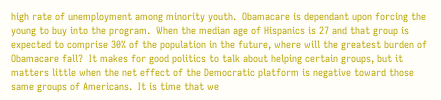high rate of unemployment among minority youth.  Obamacare is dependant upon forcing the young to buy into the program.  When the median age of Hispanics is 27 and that group is expected to comprise 30% of the population in the future, where will the greatest burden of Obamacare fall?  It makes for good politics to talk about helping certain groups, but it matters little when the net effect of the Democratic platform is negative toward those same groups of Americans.  It is time that we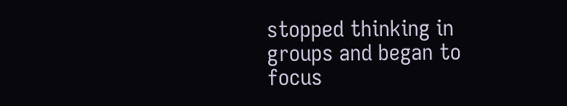stopped thinking in groups and began to focus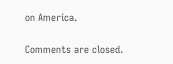on America.

Comments are closed.